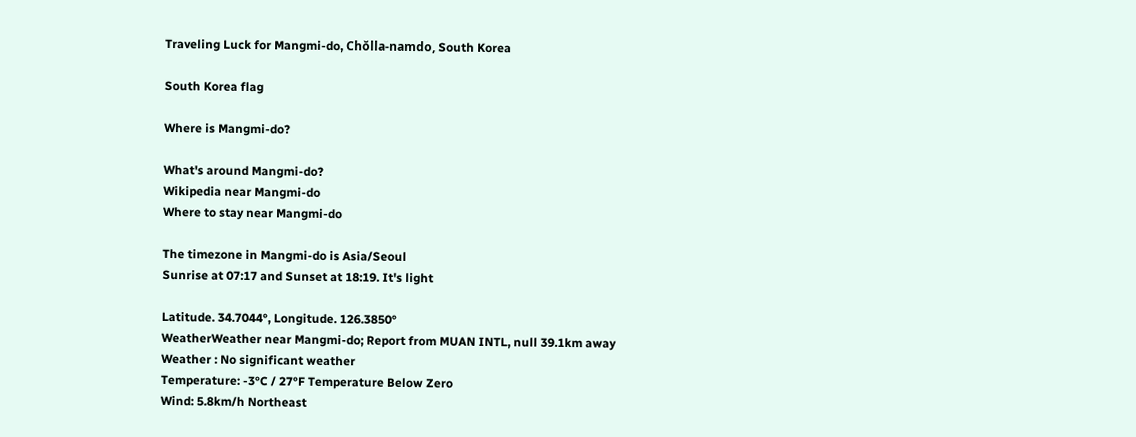Traveling Luck for Mangmi-do, Chŏlla-namdo, South Korea

South Korea flag

Where is Mangmi-do?

What's around Mangmi-do?
Wikipedia near Mangmi-do
Where to stay near Mangmi-do

The timezone in Mangmi-do is Asia/Seoul
Sunrise at 07:17 and Sunset at 18:19. It's light

Latitude. 34.7044°, Longitude. 126.3850°
WeatherWeather near Mangmi-do; Report from MUAN INTL, null 39.1km away
Weather : No significant weather
Temperature: -3°C / 27°F Temperature Below Zero
Wind: 5.8km/h Northeast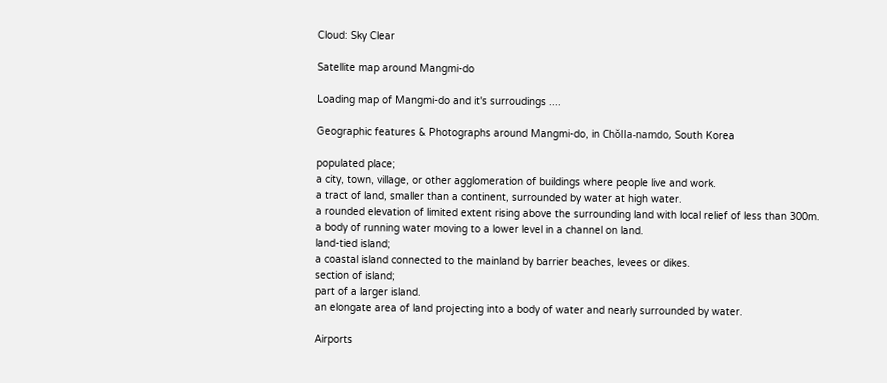Cloud: Sky Clear

Satellite map around Mangmi-do

Loading map of Mangmi-do and it's surroudings ....

Geographic features & Photographs around Mangmi-do, in Chŏlla-namdo, South Korea

populated place;
a city, town, village, or other agglomeration of buildings where people live and work.
a tract of land, smaller than a continent, surrounded by water at high water.
a rounded elevation of limited extent rising above the surrounding land with local relief of less than 300m.
a body of running water moving to a lower level in a channel on land.
land-tied island;
a coastal island connected to the mainland by barrier beaches, levees or dikes.
section of island;
part of a larger island.
an elongate area of land projecting into a body of water and nearly surrounded by water.

Airports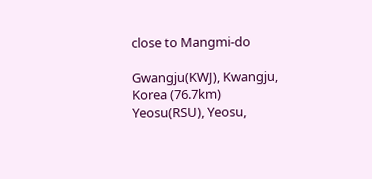close to Mangmi-do

Gwangju(KWJ), Kwangju, Korea (76.7km)
Yeosu(RSU), Yeosu,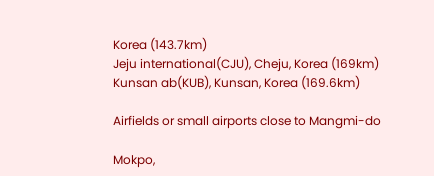Korea (143.7km)
Jeju international(CJU), Cheju, Korea (169km)
Kunsan ab(KUB), Kunsan, Korea (169.6km)

Airfields or small airports close to Mangmi-do

Mokpo,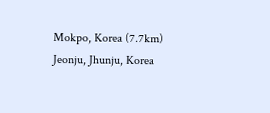Mokpo, Korea (7.7km)
Jeonju, Jhunju, Korea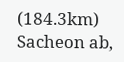(184.3km)
Sacheon ab,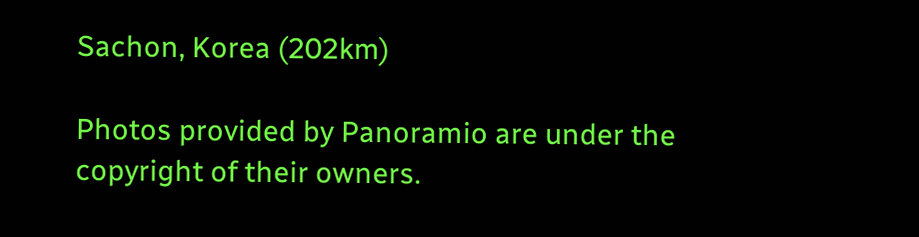Sachon, Korea (202km)

Photos provided by Panoramio are under the copyright of their owners.